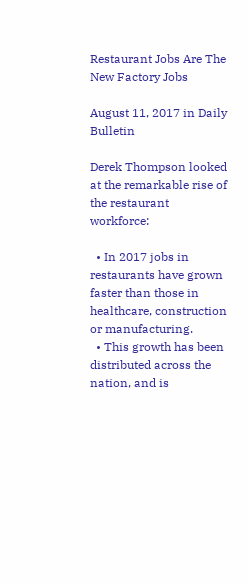Restaurant Jobs Are The New Factory Jobs

August 11, 2017 in Daily Bulletin

Derek Thompson looked at the remarkable rise of the restaurant workforce:

  • In 2017 jobs in restaurants have grown faster than those in healthcare, construction or manufacturing.
  • This growth has been distributed across the nation, and is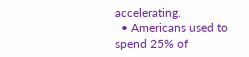accelerating.
  • Americans used to spend 25% of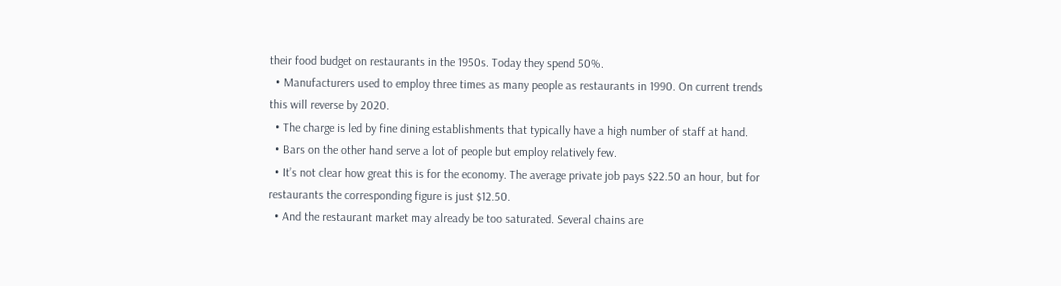their food budget on restaurants in the 1950s. Today they spend 50%.
  • Manufacturers used to employ three times as many people as restaurants in 1990. On current trends this will reverse by 2020.
  • The charge is led by fine dining establishments that typically have a high number of staff at hand.
  • Bars on the other hand serve a lot of people but employ relatively few.
  • It’s not clear how great this is for the economy. The average private job pays $22.50 an hour, but for restaurants the corresponding figure is just $12.50.
  • And the restaurant market may already be too saturated. Several chains are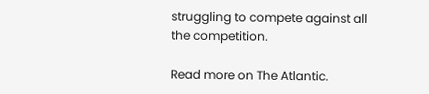struggling to compete against all the competition.

Read more on The Atlantic.